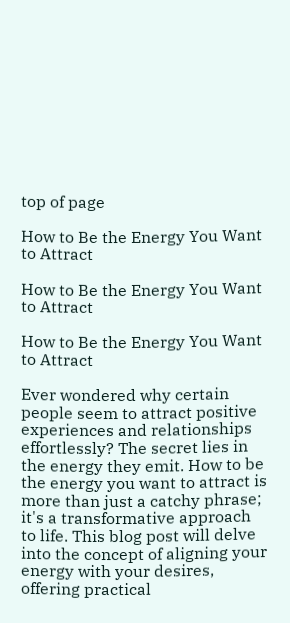top of page

How to Be the Energy You Want to Attract

How to Be the Energy You Want to Attract

How to Be the Energy You Want to Attract

Ever wondered why certain people seem to attract positive experiences and relationships effortlessly? The secret lies in the energy they emit. How to be the energy you want to attract is more than just a catchy phrase; it's a transformative approach to life. This blog post will delve into the concept of aligning your energy with your desires, offering practical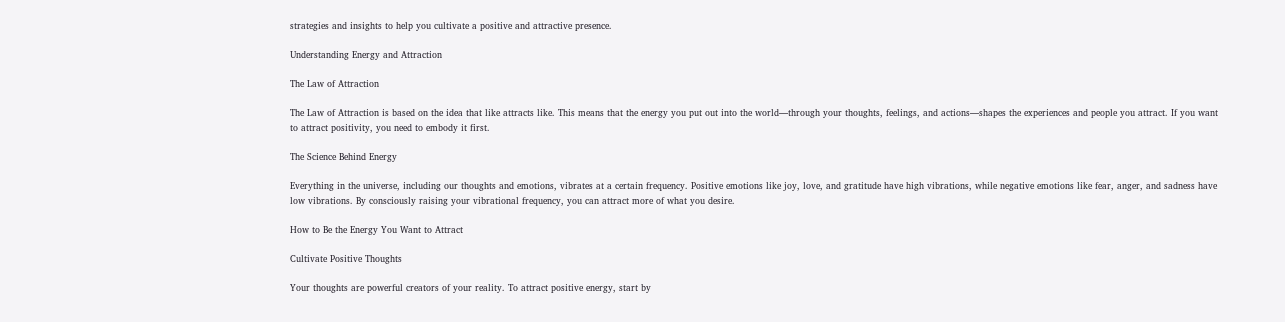strategies and insights to help you cultivate a positive and attractive presence.

Understanding Energy and Attraction

The Law of Attraction

The Law of Attraction is based on the idea that like attracts like. This means that the energy you put out into the world—through your thoughts, feelings, and actions—shapes the experiences and people you attract. If you want to attract positivity, you need to embody it first.

The Science Behind Energy

Everything in the universe, including our thoughts and emotions, vibrates at a certain frequency. Positive emotions like joy, love, and gratitude have high vibrations, while negative emotions like fear, anger, and sadness have low vibrations. By consciously raising your vibrational frequency, you can attract more of what you desire.

How to Be the Energy You Want to Attract

Cultivate Positive Thoughts

Your thoughts are powerful creators of your reality. To attract positive energy, start by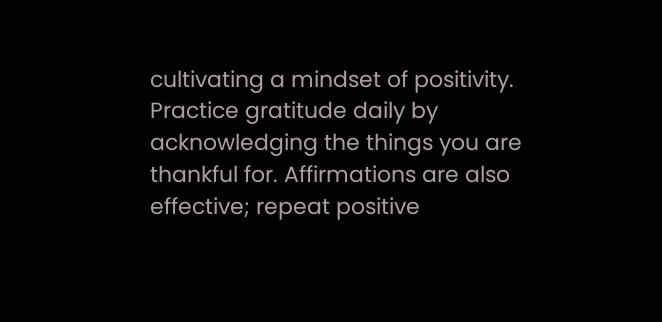cultivating a mindset of positivity. Practice gratitude daily by acknowledging the things you are thankful for. Affirmations are also effective; repeat positive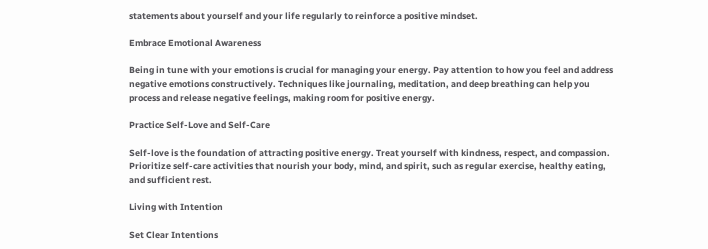statements about yourself and your life regularly to reinforce a positive mindset.

Embrace Emotional Awareness

Being in tune with your emotions is crucial for managing your energy. Pay attention to how you feel and address negative emotions constructively. Techniques like journaling, meditation, and deep breathing can help you process and release negative feelings, making room for positive energy.

Practice Self-Love and Self-Care

Self-love is the foundation of attracting positive energy. Treat yourself with kindness, respect, and compassion. Prioritize self-care activities that nourish your body, mind, and spirit, such as regular exercise, healthy eating, and sufficient rest.

Living with Intention

Set Clear Intentions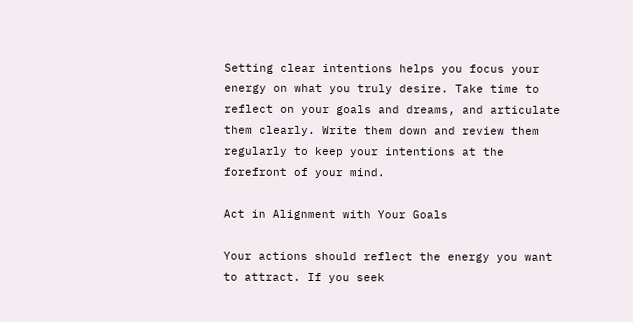Setting clear intentions helps you focus your energy on what you truly desire. Take time to reflect on your goals and dreams, and articulate them clearly. Write them down and review them regularly to keep your intentions at the forefront of your mind.

Act in Alignment with Your Goals

Your actions should reflect the energy you want to attract. If you seek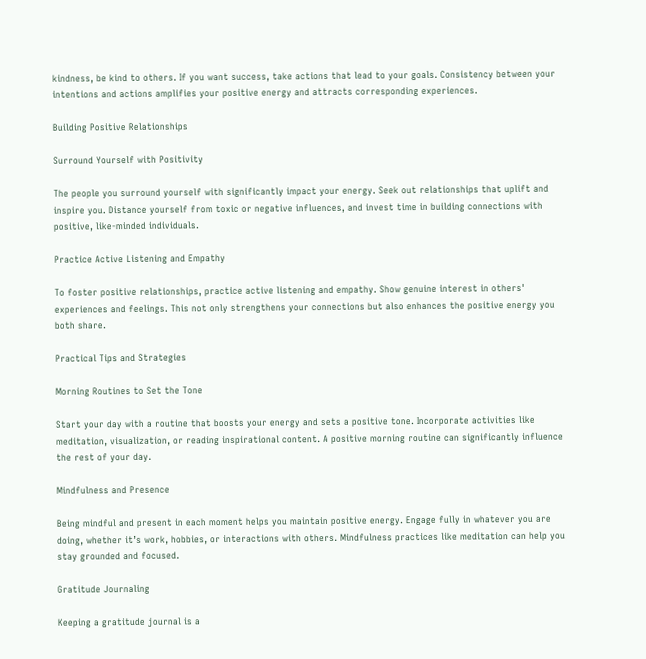kindness, be kind to others. If you want success, take actions that lead to your goals. Consistency between your intentions and actions amplifies your positive energy and attracts corresponding experiences.

Building Positive Relationships

Surround Yourself with Positivity

The people you surround yourself with significantly impact your energy. Seek out relationships that uplift and inspire you. Distance yourself from toxic or negative influences, and invest time in building connections with positive, like-minded individuals.

Practice Active Listening and Empathy

To foster positive relationships, practice active listening and empathy. Show genuine interest in others' experiences and feelings. This not only strengthens your connections but also enhances the positive energy you both share.

Practical Tips and Strategies

Morning Routines to Set the Tone

Start your day with a routine that boosts your energy and sets a positive tone. Incorporate activities like meditation, visualization, or reading inspirational content. A positive morning routine can significantly influence the rest of your day.

Mindfulness and Presence

Being mindful and present in each moment helps you maintain positive energy. Engage fully in whatever you are doing, whether it’s work, hobbies, or interactions with others. Mindfulness practices like meditation can help you stay grounded and focused.

Gratitude Journaling

Keeping a gratitude journal is a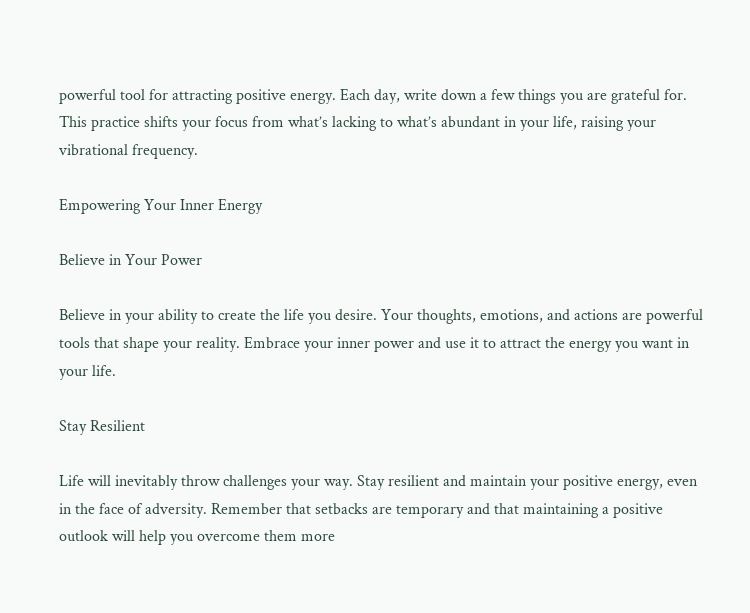powerful tool for attracting positive energy. Each day, write down a few things you are grateful for. This practice shifts your focus from what’s lacking to what’s abundant in your life, raising your vibrational frequency.

Empowering Your Inner Energy

Believe in Your Power

Believe in your ability to create the life you desire. Your thoughts, emotions, and actions are powerful tools that shape your reality. Embrace your inner power and use it to attract the energy you want in your life.

Stay Resilient

Life will inevitably throw challenges your way. Stay resilient and maintain your positive energy, even in the face of adversity. Remember that setbacks are temporary and that maintaining a positive outlook will help you overcome them more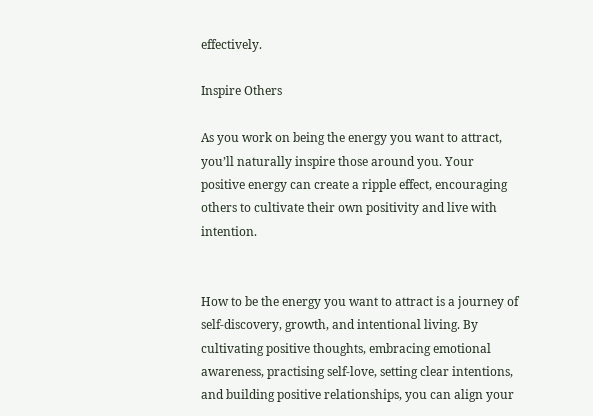effectively.

Inspire Others

As you work on being the energy you want to attract, you’ll naturally inspire those around you. Your positive energy can create a ripple effect, encouraging others to cultivate their own positivity and live with intention.


How to be the energy you want to attract is a journey of self-discovery, growth, and intentional living. By cultivating positive thoughts, embracing emotional awareness, practising self-love, setting clear intentions, and building positive relationships, you can align your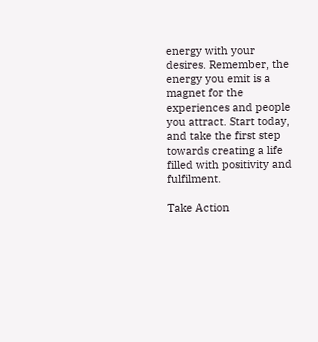energy with your desires. Remember, the energy you emit is a magnet for the experiences and people you attract. Start today, and take the first step towards creating a life filled with positivity and fulfilment.

Take Action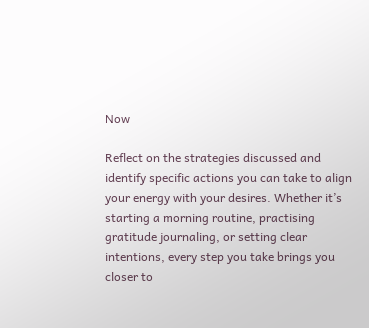Now

Reflect on the strategies discussed and identify specific actions you can take to align your energy with your desires. Whether it’s starting a morning routine, practising gratitude journaling, or setting clear intentions, every step you take brings you closer to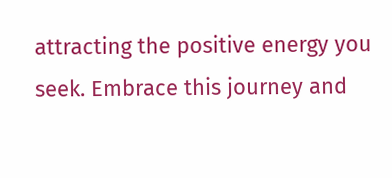attracting the positive energy you seek. Embrace this journey and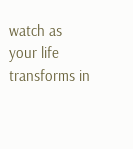watch as your life transforms in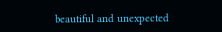beautiful and unexpected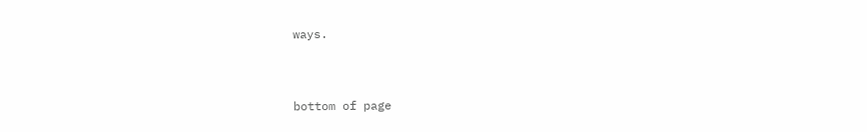ways.


bottom of page